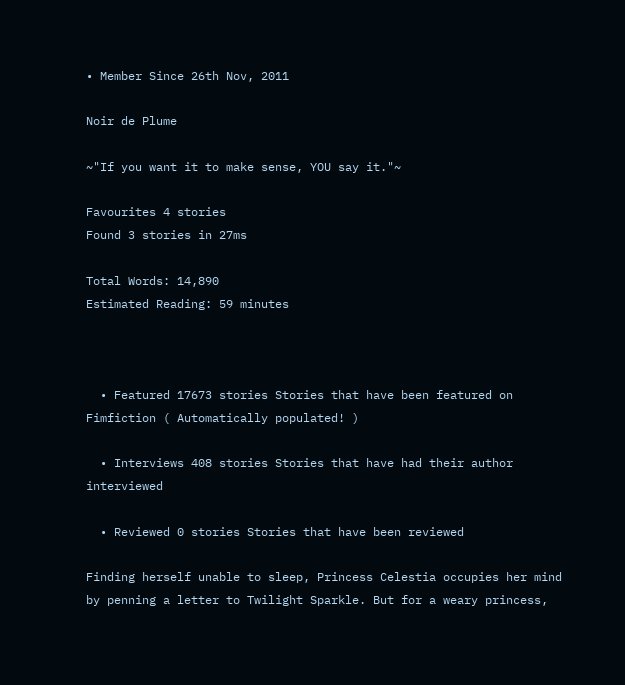• Member Since 26th Nov, 2011

Noir de Plume

~"If you want it to make sense, YOU say it."~

Favourites 4 stories
Found 3 stories in 27ms

Total Words: 14,890
Estimated Reading: 59 minutes



  • Featured 17673 stories Stories that have been featured on Fimfiction ( Automatically populated! )

  • Interviews 408 stories Stories that have had their author interviewed

  • Reviewed 0 stories Stories that have been reviewed

Finding herself unable to sleep, Princess Celestia occupies her mind by penning a letter to Twilight Sparkle. But for a weary princess,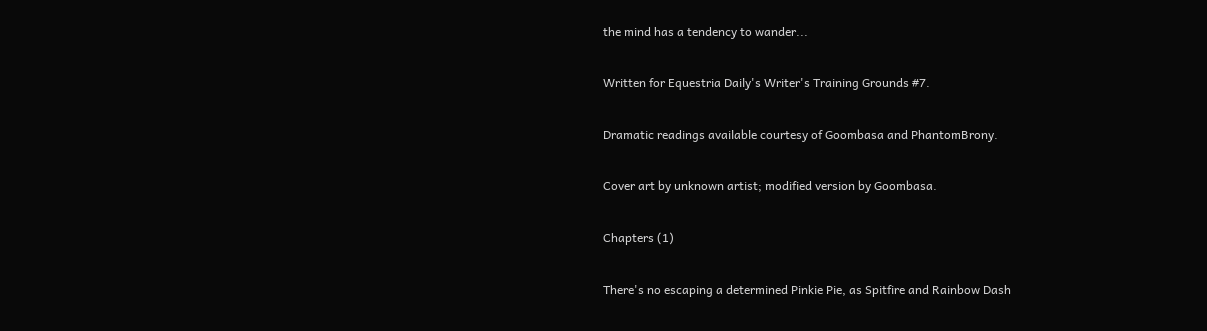the mind has a tendency to wander...

Written for Equestria Daily's Writer's Training Grounds #7.

Dramatic readings available courtesy of Goombasa and PhantomBrony.

Cover art by unknown artist; modified version by Goombasa.

Chapters (1)

There's no escaping a determined Pinkie Pie, as Spitfire and Rainbow Dash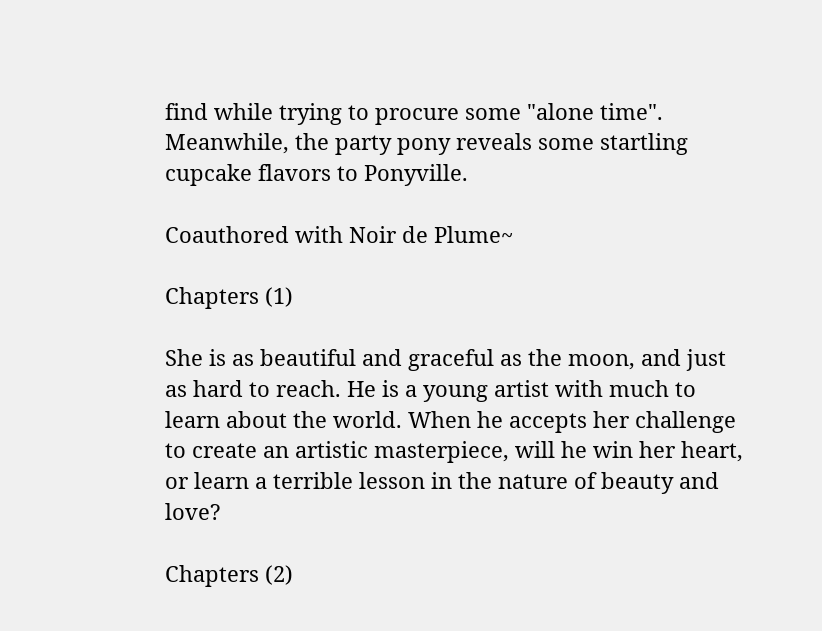find while trying to procure some "alone time". Meanwhile, the party pony reveals some startling cupcake flavors to Ponyville.

Coauthored with Noir de Plume~

Chapters (1)

She is as beautiful and graceful as the moon, and just as hard to reach. He is a young artist with much to learn about the world. When he accepts her challenge to create an artistic masterpiece, will he win her heart, or learn a terrible lesson in the nature of beauty and love?

Chapters (2)